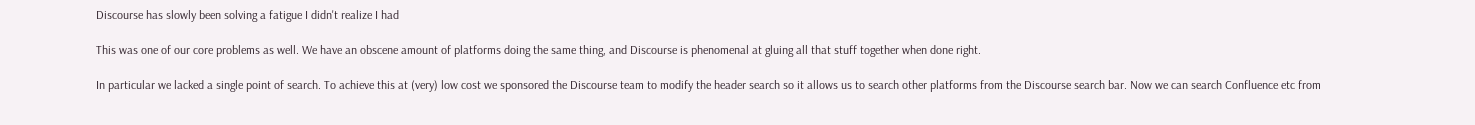Discourse has slowly been solving a fatigue I didn't realize I had

This was one of our core problems as well. We have an obscene amount of platforms doing the same thing, and Discourse is phenomenal at gluing all that stuff together when done right.

In particular we lacked a single point of search. To achieve this at (very) low cost we sponsored the Discourse team to modify the header search so it allows us to search other platforms from the Discourse search bar. Now we can search Confluence etc from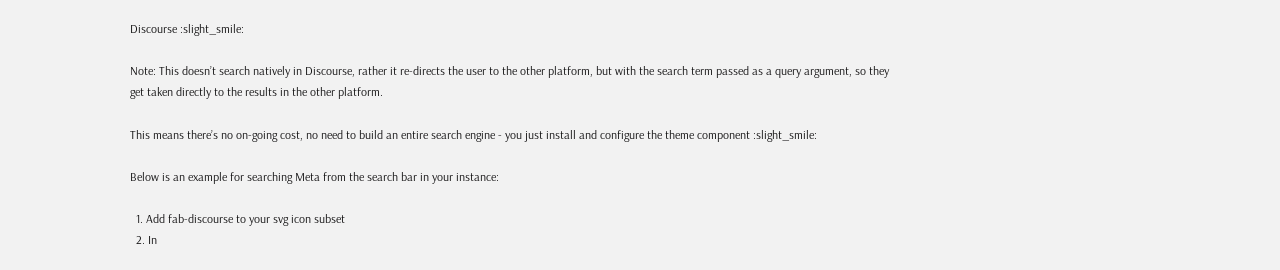Discourse :slight_smile:

Note: This doesn’t search natively in Discourse, rather it re-directs the user to the other platform, but with the search term passed as a query argument, so they get taken directly to the results in the other platform.

This means there’s no on-going cost, no need to build an entire search engine - you just install and configure the theme component :slight_smile:

Below is an example for searching Meta from the search bar in your instance:

  1. Add fab-discourse to your svg icon subset
  2. In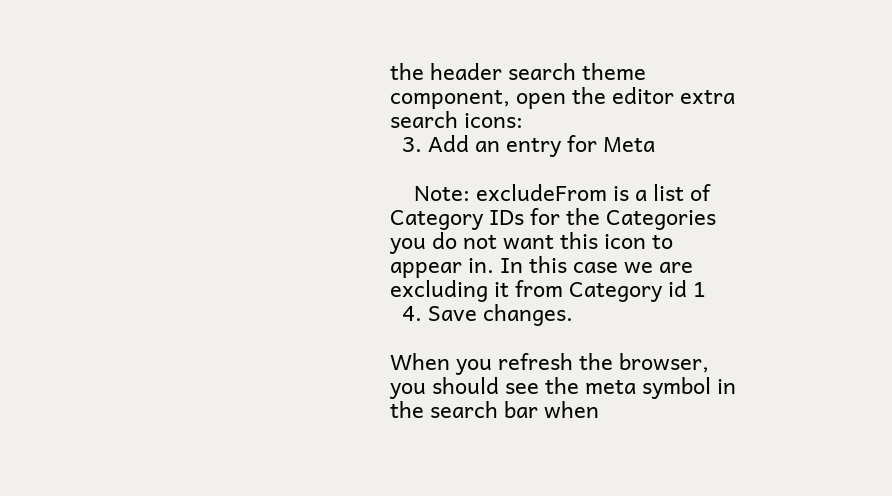the header search theme component, open the editor extra search icons:
  3. Add an entry for Meta

    Note: excludeFrom is a list of Category IDs for the Categories you do not want this icon to appear in. In this case we are excluding it from Category id 1
  4. Save changes.

When you refresh the browser, you should see the meta symbol in the search bar when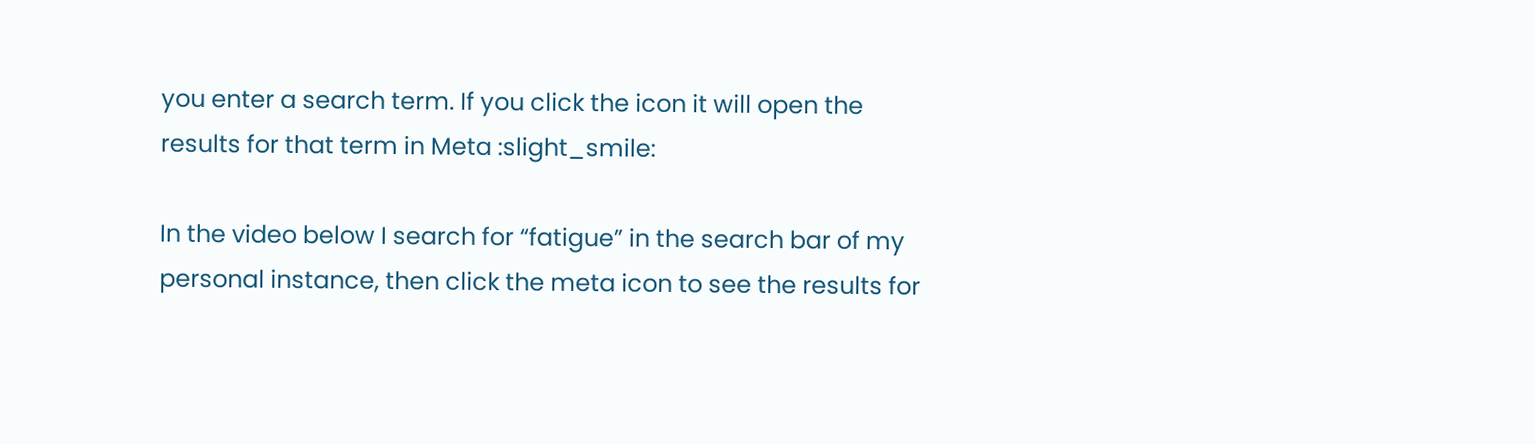you enter a search term. If you click the icon it will open the results for that term in Meta :slight_smile:

In the video below I search for “fatigue” in the search bar of my personal instance, then click the meta icon to see the results for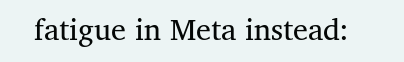fatigue in Meta instead: